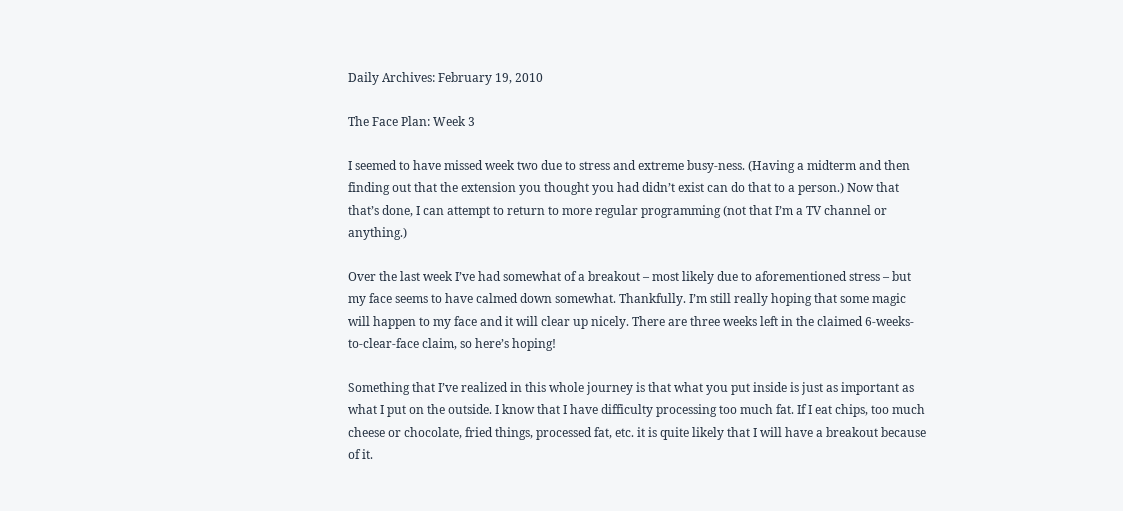Daily Archives: February 19, 2010

The Face Plan: Week 3

I seemed to have missed week two due to stress and extreme busy-ness. (Having a midterm and then finding out that the extension you thought you had didn’t exist can do that to a person.) Now that that’s done, I can attempt to return to more regular programming (not that I’m a TV channel or anything.)

Over the last week I’ve had somewhat of a breakout – most likely due to aforementioned stress – but my face seems to have calmed down somewhat. Thankfully. I’m still really hoping that some magic will happen to my face and it will clear up nicely. There are three weeks left in the claimed 6-weeks-to-clear-face claim, so here’s hoping!

Something that I’ve realized in this whole journey is that what you put inside is just as important as what I put on the outside. I know that I have difficulty processing too much fat. If I eat chips, too much cheese or chocolate, fried things, processed fat, etc. it is quite likely that I will have a breakout because of it.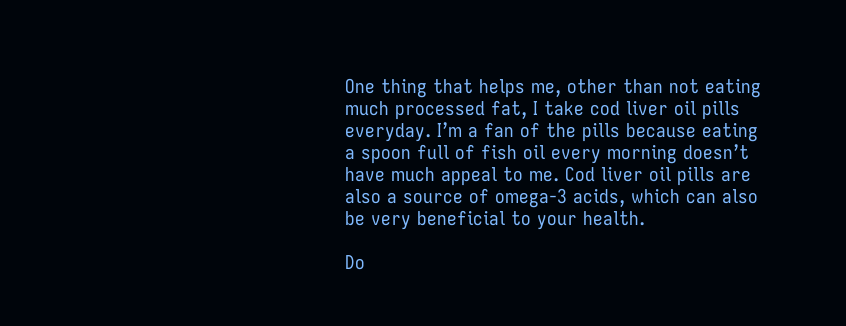One thing that helps me, other than not eating much processed fat, I take cod liver oil pills everyday. I’m a fan of the pills because eating a spoon full of fish oil every morning doesn’t have much appeal to me. Cod liver oil pills are also a source of omega-3 acids, which can also be very beneficial to your health.

Do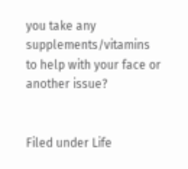you take any supplements/vitamins to help with your face or another issue?


Filed under Life